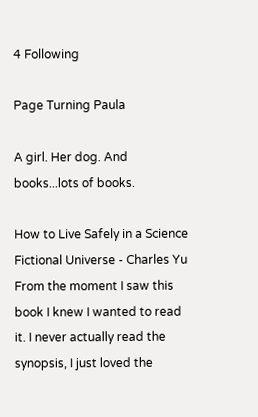4 Following

Page Turning Paula

A girl. Her dog. And books...lots of books.

How to Live Safely in a Science Fictional Universe - Charles Yu From the moment I saw this book I knew I wanted to read it. I never actually read the synopsis, I just loved the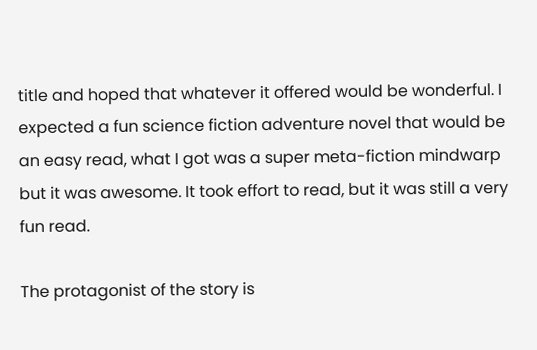title and hoped that whatever it offered would be wonderful. I expected a fun science fiction adventure novel that would be an easy read, what I got was a super meta-fiction mindwarp but it was awesome. It took effort to read, but it was still a very fun read.

The protagonist of the story is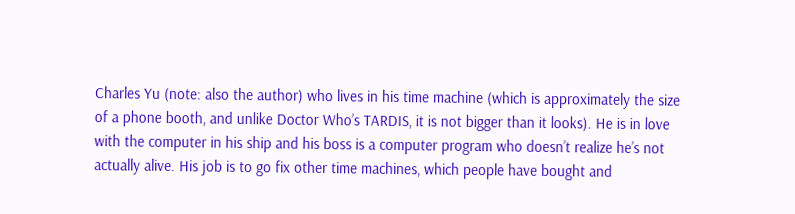Charles Yu (note: also the author) who lives in his time machine (which is approximately the size of a phone booth, and unlike Doctor Who’s TARDIS, it is not bigger than it looks). He is in love with the computer in his ship and his boss is a computer program who doesn’t realize he’s not actually alive. His job is to go fix other time machines, which people have bought and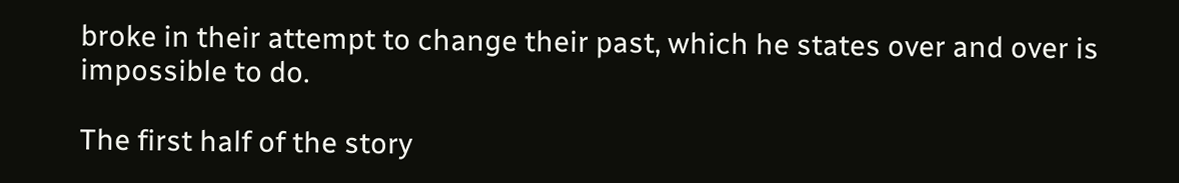broke in their attempt to change their past, which he states over and over is impossible to do.

The first half of the story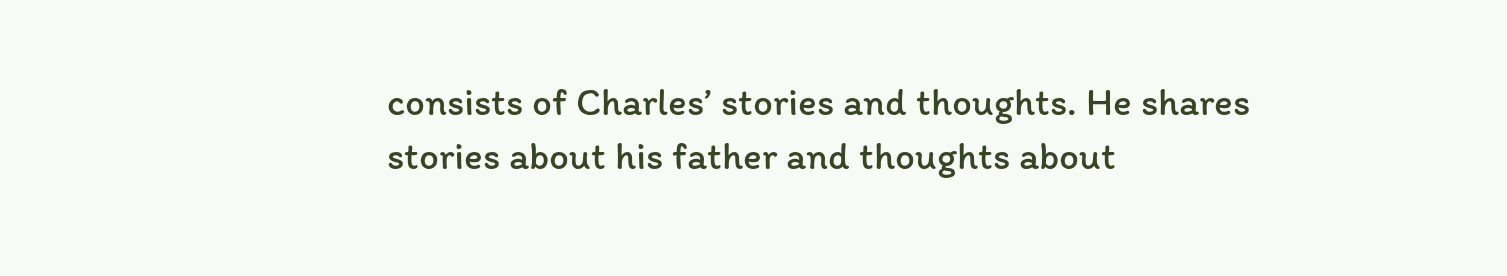consists of Charles’ stories and thoughts. He shares stories about his father and thoughts about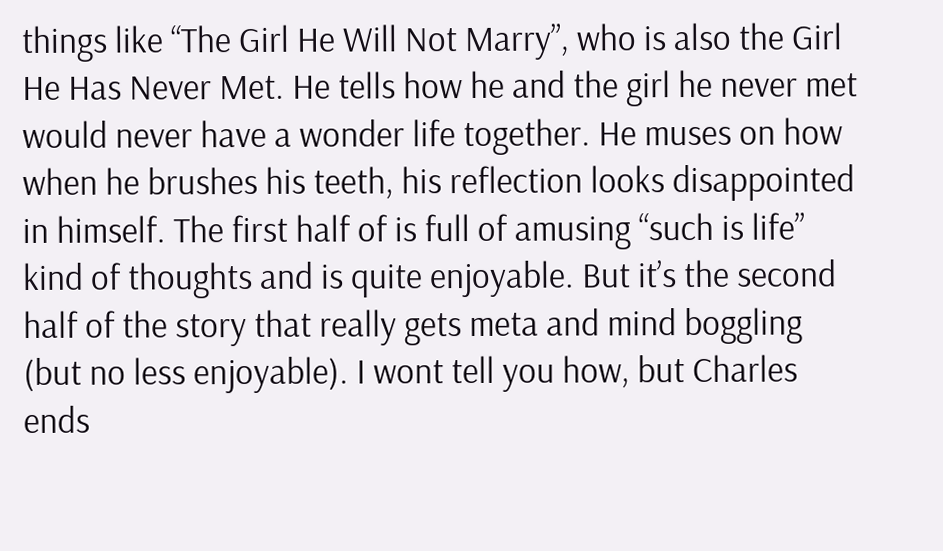things like “The Girl He Will Not Marry”, who is also the Girl He Has Never Met. He tells how he and the girl he never met would never have a wonder life together. He muses on how when he brushes his teeth, his reflection looks disappointed in himself. The first half of is full of amusing “such is life” kind of thoughts and is quite enjoyable. But it’s the second half of the story that really gets meta and mind boggling (but no less enjoyable). I wont tell you how, but Charles ends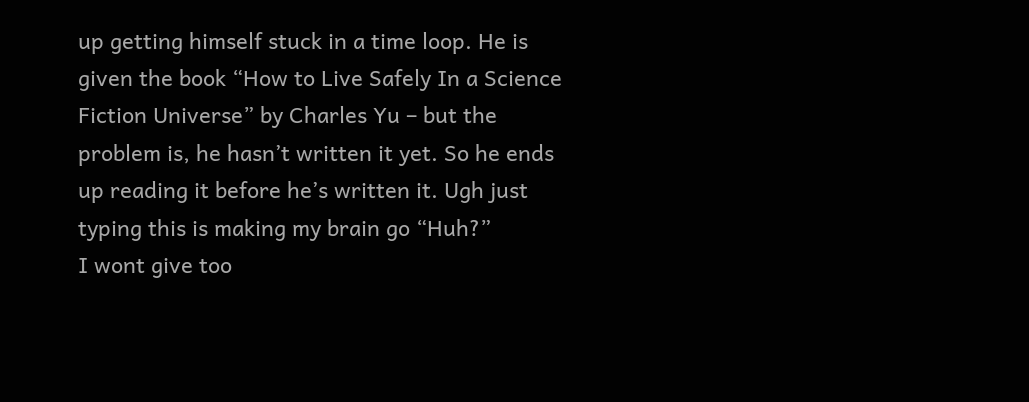up getting himself stuck in a time loop. He is given the book “How to Live Safely In a Science Fiction Universe” by Charles Yu – but the problem is, he hasn’t written it yet. So he ends up reading it before he’s written it. Ugh just typing this is making my brain go “Huh?”
I wont give too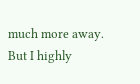much more away. But I highly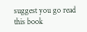suggest you go read this book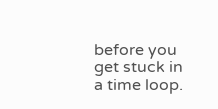before you get stuck in a time loop.